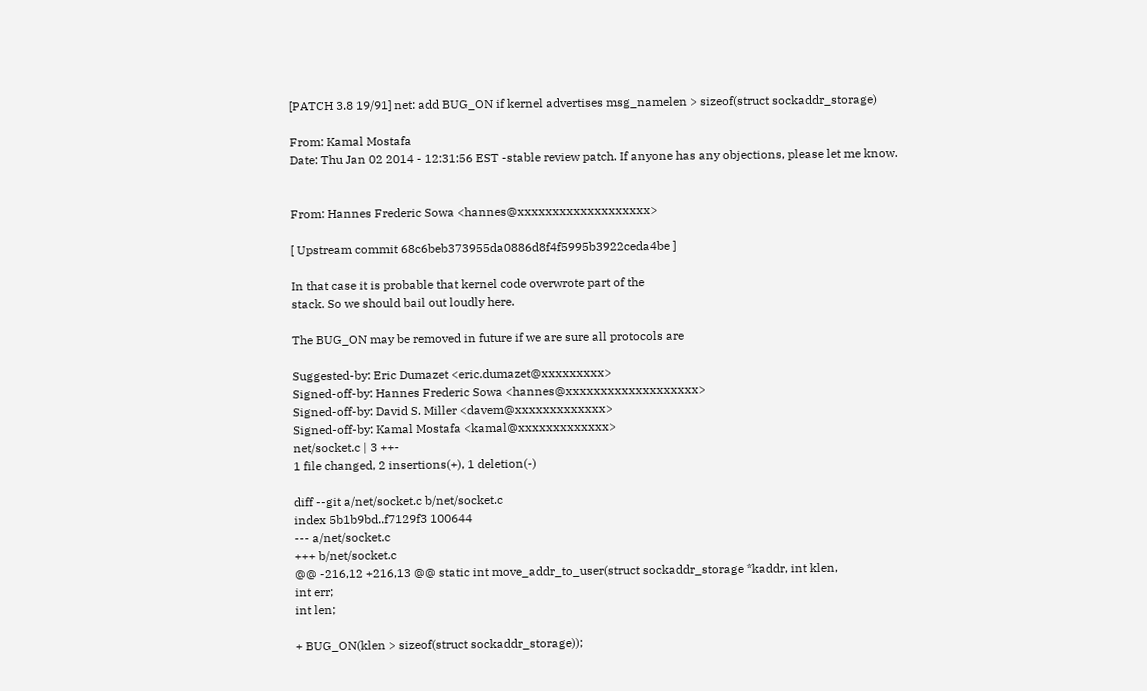[PATCH 3.8 19/91] net: add BUG_ON if kernel advertises msg_namelen > sizeof(struct sockaddr_storage)

From: Kamal Mostafa
Date: Thu Jan 02 2014 - 12:31:56 EST -stable review patch. If anyone has any objections, please let me know.


From: Hannes Frederic Sowa <hannes@xxxxxxxxxxxxxxxxxxx>

[ Upstream commit 68c6beb373955da0886d8f4f5995b3922ceda4be ]

In that case it is probable that kernel code overwrote part of the
stack. So we should bail out loudly here.

The BUG_ON may be removed in future if we are sure all protocols are

Suggested-by: Eric Dumazet <eric.dumazet@xxxxxxxxx>
Signed-off-by: Hannes Frederic Sowa <hannes@xxxxxxxxxxxxxxxxxxx>
Signed-off-by: David S. Miller <davem@xxxxxxxxxxxxx>
Signed-off-by: Kamal Mostafa <kamal@xxxxxxxxxxxxx>
net/socket.c | 3 ++-
1 file changed, 2 insertions(+), 1 deletion(-)

diff --git a/net/socket.c b/net/socket.c
index 5b1b9bd..f7129f3 100644
--- a/net/socket.c
+++ b/net/socket.c
@@ -216,12 +216,13 @@ static int move_addr_to_user(struct sockaddr_storage *kaddr, int klen,
int err;
int len;

+ BUG_ON(klen > sizeof(struct sockaddr_storage));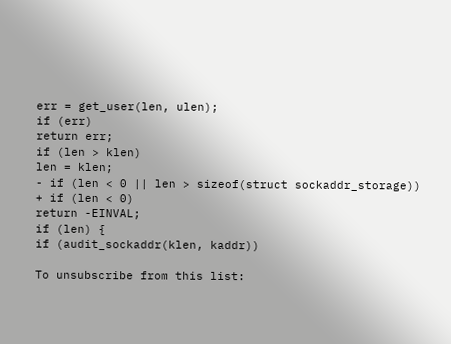err = get_user(len, ulen);
if (err)
return err;
if (len > klen)
len = klen;
- if (len < 0 || len > sizeof(struct sockaddr_storage))
+ if (len < 0)
return -EINVAL;
if (len) {
if (audit_sockaddr(klen, kaddr))

To unsubscribe from this list: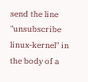send the line "unsubscribe linux-kernel" in
the body of a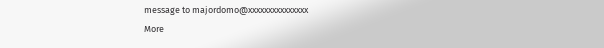message to majordomo@xxxxxxxxxxxxxxx
More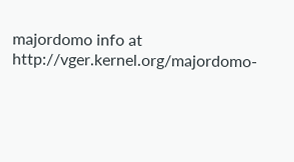majordomo info at http://vger.kernel.org/majordomo-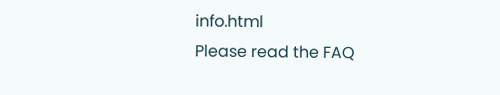info.html
Please read the FAQ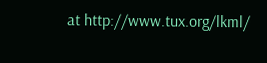at http://www.tux.org/lkml/